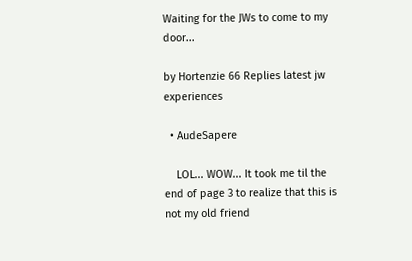Waiting for the JWs to come to my door...

by Hortenzie 66 Replies latest jw experiences

  • AudeSapere

    LOL... WOW... It took me til the end of page 3 to realize that this is not my old friend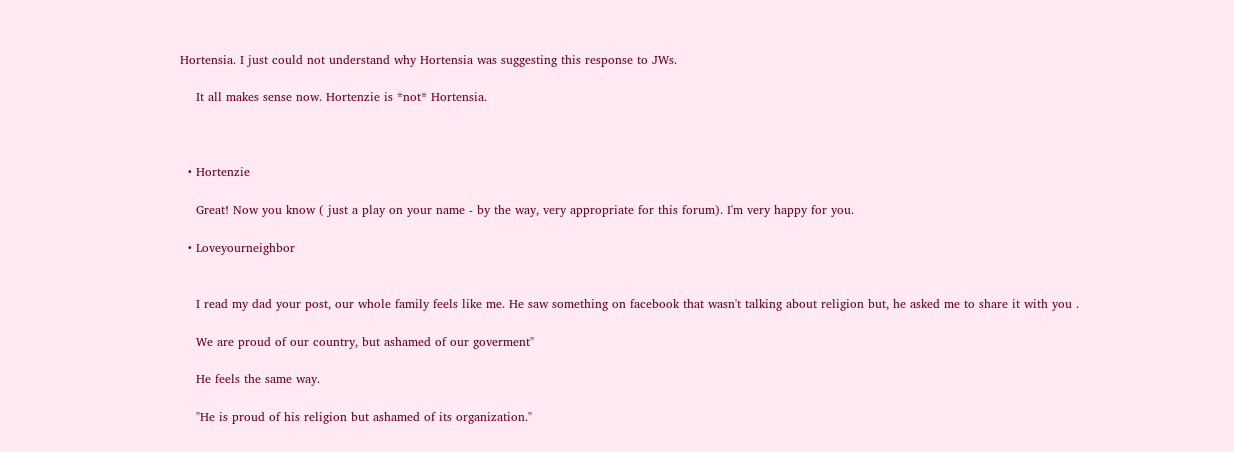Hortensia. I just could not understand why Hortensia was suggesting this response to JWs.

    It all makes sense now. Hortenzie is *not* Hortensia.



  • Hortenzie

    Great! Now you know ( just a play on your name - by the way, very appropriate for this forum). I'm very happy for you.

  • Loveyourneighbor


    I read my dad your post, our whole family feels like me. He saw something on facebook that wasn't talking about religion but, he asked me to share it with you .

    We are proud of our country, but ashamed of our goverment"

    He feels the same way.

    "He is proud of his religion but ashamed of its organization."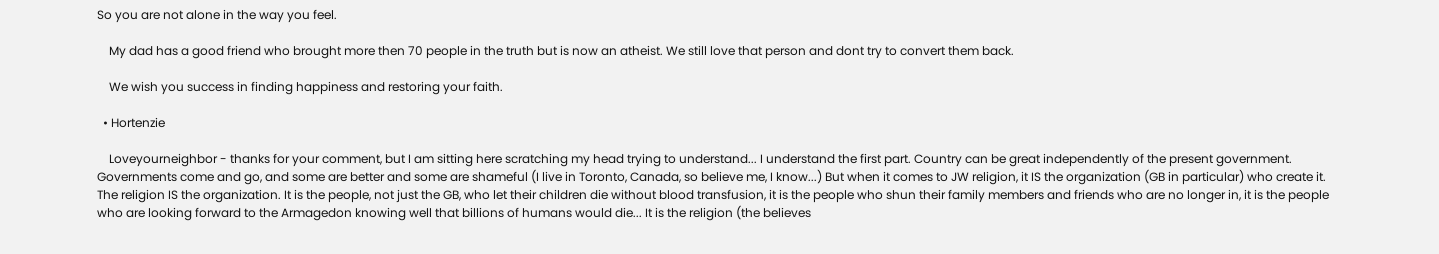So you are not alone in the way you feel.

    My dad has a good friend who brought more then 70 people in the truth but is now an atheist. We still love that person and dont try to convert them back.

    We wish you success in finding happiness and restoring your faith.

  • Hortenzie

    Loveyourneighbor - thanks for your comment, but I am sitting here scratching my head trying to understand... I understand the first part. Country can be great independently of the present government. Governments come and go, and some are better and some are shameful (I live in Toronto, Canada, so believe me, I know...) But when it comes to JW religion, it IS the organization (GB in particular) who create it. The religion IS the organization. It is the people, not just the GB, who let their children die without blood transfusion, it is the people who shun their family members and friends who are no longer in, it is the people who are looking forward to the Armagedon knowing well that billions of humans would die... It is the religion (the believes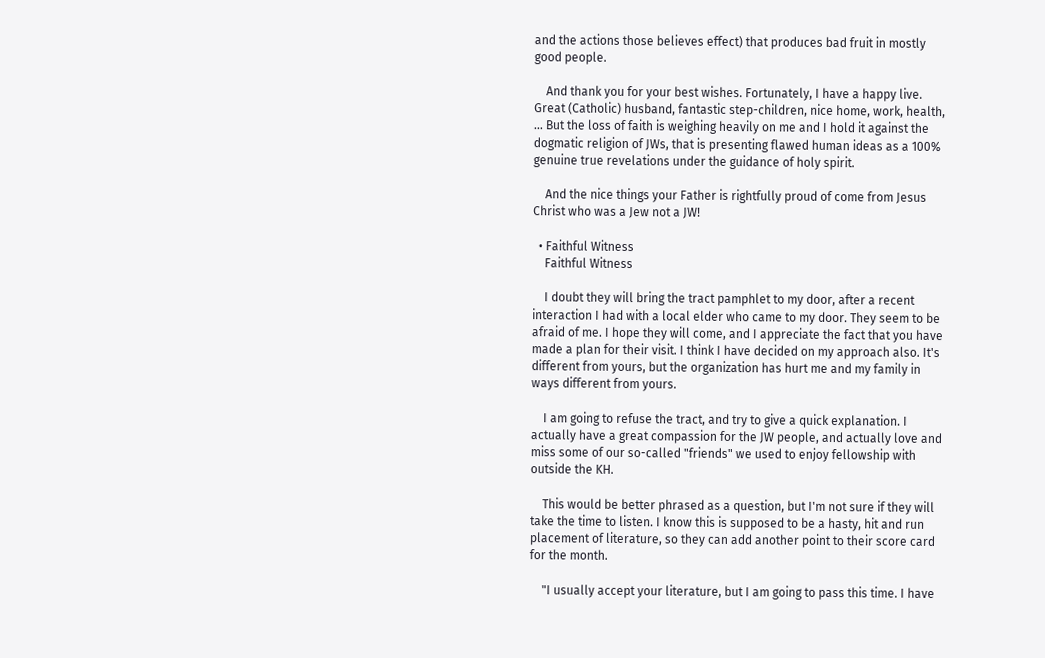and the actions those believes effect) that produces bad fruit in mostly good people.

    And thank you for your best wishes. Fortunately, I have a happy live. Great (Catholic) husband, fantastic step-children, nice home, work, health, ... But the loss of faith is weighing heavily on me and I hold it against the dogmatic religion of JWs, that is presenting flawed human ideas as a 100% genuine true revelations under the guidance of holy spirit.

    And the nice things your Father is rightfully proud of come from Jesus Christ who was a Jew not a JW!

  • Faithful Witness
    Faithful Witness

    I doubt they will bring the tract pamphlet to my door, after a recent interaction I had with a local elder who came to my door. They seem to be afraid of me. I hope they will come, and I appreciate the fact that you have made a plan for their visit. I think I have decided on my approach also. It's different from yours, but the organization has hurt me and my family in ways different from yours.

    I am going to refuse the tract, and try to give a quick explanation. I actually have a great compassion for the JW people, and actually love and miss some of our so-called "friends" we used to enjoy fellowship with outside the KH.

    This would be better phrased as a question, but I'm not sure if they will take the time to listen. I know this is supposed to be a hasty, hit and run placement of literature, so they can add another point to their score card for the month.

    "I usually accept your literature, but I am going to pass this time. I have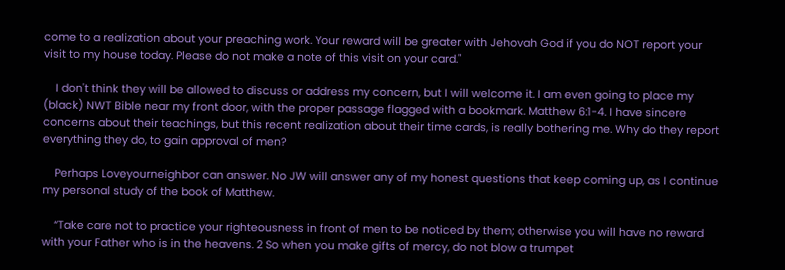come to a realization about your preaching work. Your reward will be greater with Jehovah God if you do NOT report your visit to my house today. Please do not make a note of this visit on your card."

    I don't think they will be allowed to discuss or address my concern, but I will welcome it. I am even going to place my (black) NWT Bible near my front door, with the proper passage flagged with a bookmark. Matthew 6:1-4. I have sincere concerns about their teachings, but this recent realization about their time cards, is really bothering me. Why do they report everything they do, to gain approval of men?

    Perhaps Loveyourneighbor can answer. No JW will answer any of my honest questions that keep coming up, as I continue my personal study of the book of Matthew.

    “Take care not to practice your righteousness in front of men to be noticed by them; otherwise you will have no reward with your Father who is in the heavens. 2 So when you make gifts of mercy, do not blow a trumpet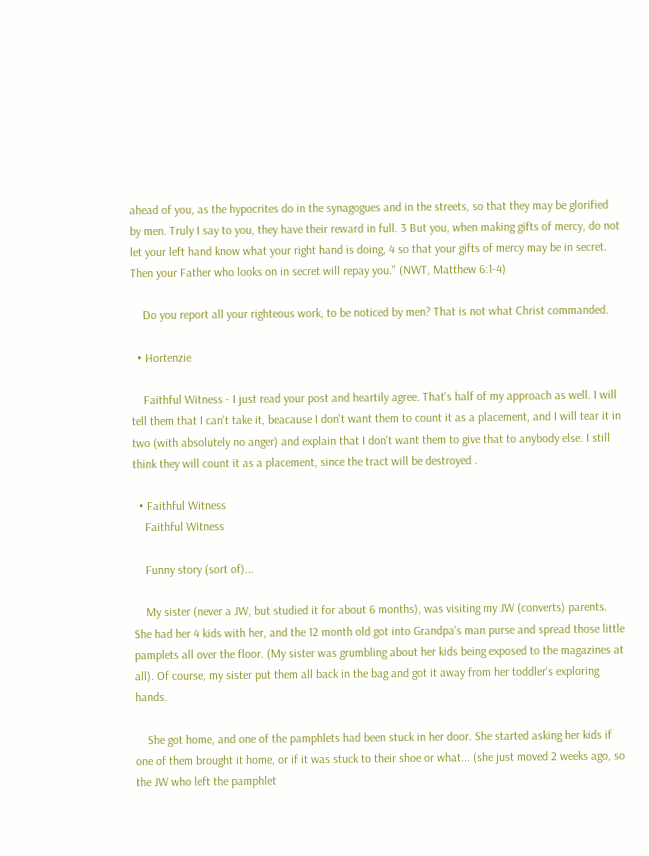ahead of you, as the hypocrites do in the synagogues and in the streets, so that they may be glorified by men. Truly I say to you, they have their reward in full. 3 But you, when making gifts of mercy, do not let your left hand know what your right hand is doing, 4 so that your gifts of mercy may be in secret. Then your Father who looks on in secret will repay you." (NWT, Matthew 6:1-4)

    Do you report all your righteous work, to be noticed by men? That is not what Christ commanded.

  • Hortenzie

    Faithful Witness - I just read your post and heartily agree. That's half of my approach as well. I will tell them that I can't take it, beacause I don't want them to count it as a placement, and I will tear it in two (with absolutely no anger) and explain that I don't want them to give that to anybody else. I still think they will count it as a placement, since the tract will be destroyed .

  • Faithful Witness
    Faithful Witness

    Funny story (sort of)...

    My sister (never a JW, but studied it for about 6 months), was visiting my JW (converts) parents. She had her 4 kids with her, and the 12 month old got into Grandpa's man purse and spread those little pamplets all over the floor. (My sister was grumbling about her kids being exposed to the magazines at all). Of course, my sister put them all back in the bag and got it away from her toddler's exploring hands.

    She got home, and one of the pamphlets had been stuck in her door. She started asking her kids if one of them brought it home, or if it was stuck to their shoe or what... (she just moved 2 weeks ago, so the JW who left the pamphlet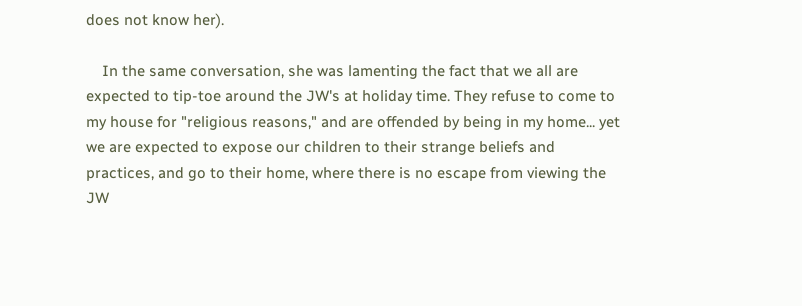does not know her).

    In the same conversation, she was lamenting the fact that we all are expected to tip-toe around the JW's at holiday time. They refuse to come to my house for "religious reasons," and are offended by being in my home... yet we are expected to expose our children to their strange beliefs and practices, and go to their home, where there is no escape from viewing the JW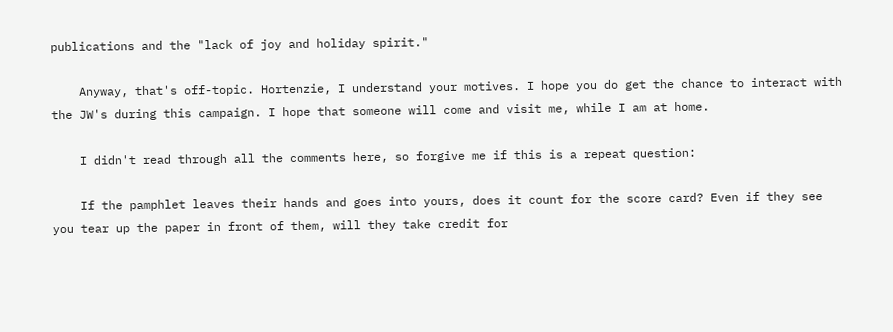publications and the "lack of joy and holiday spirit."

    Anyway, that's off-topic. Hortenzie, I understand your motives. I hope you do get the chance to interact with the JW's during this campaign. I hope that someone will come and visit me, while I am at home.

    I didn't read through all the comments here, so forgive me if this is a repeat question:

    If the pamphlet leaves their hands and goes into yours, does it count for the score card? Even if they see you tear up the paper in front of them, will they take credit for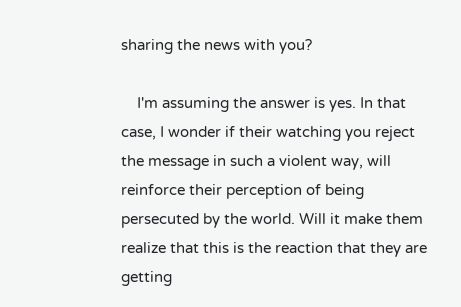sharing the news with you?

    I'm assuming the answer is yes. In that case, I wonder if their watching you reject the message in such a violent way, will reinforce their perception of being persecuted by the world. Will it make them realize that this is the reaction that they are getting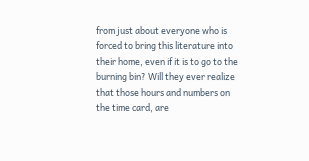from just about everyone who is forced to bring this literature into their home, even if it is to go to the burning bin? Will they ever realize that those hours and numbers on the time card, are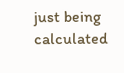just being calculated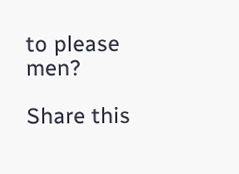to please men?

Share this